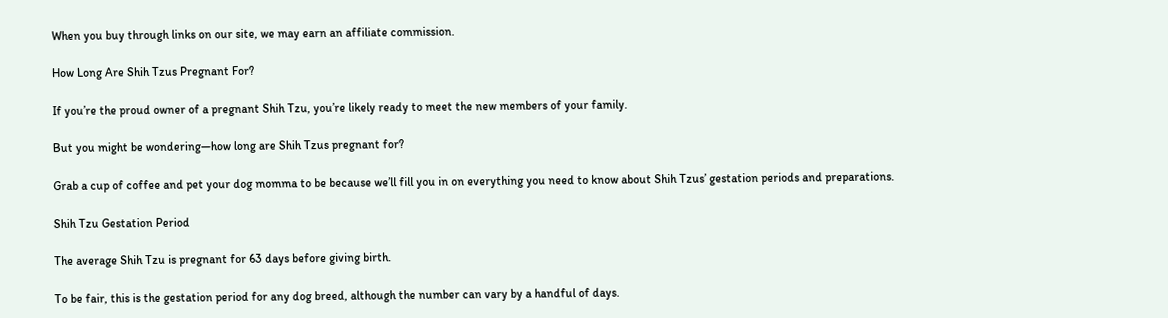When you buy through links on our site, we may earn an affiliate commission.

How Long Are Shih Tzus Pregnant For?

If you’re the proud owner of a pregnant Shih Tzu, you’re likely ready to meet the new members of your family.

But you might be wondering—how long are Shih Tzus pregnant for?

Grab a cup of coffee and pet your dog momma to be because we’ll fill you in on everything you need to know about Shih Tzus’ gestation periods and preparations.

Shih Tzu Gestation Period

The average Shih Tzu is pregnant for 63 days before giving birth.

To be fair, this is the gestation period for any dog breed, although the number can vary by a handful of days.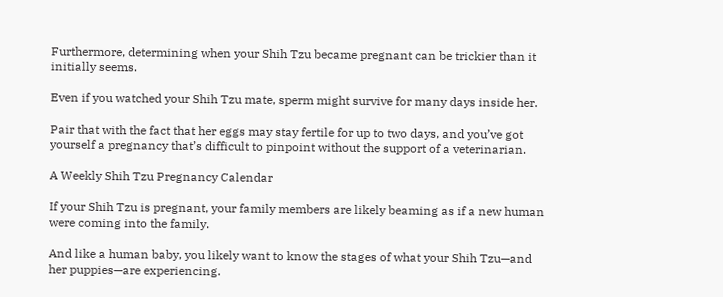Furthermore, determining when your Shih Tzu became pregnant can be trickier than it initially seems.

Even if you watched your Shih Tzu mate, sperm might survive for many days inside her.

Pair that with the fact that her eggs may stay fertile for up to two days, and you’ve got yourself a pregnancy that’s difficult to pinpoint without the support of a veterinarian.

A Weekly Shih Tzu Pregnancy Calendar

If your Shih Tzu is pregnant, your family members are likely beaming as if a new human were coming into the family.

And like a human baby, you likely want to know the stages of what your Shih Tzu—and her puppies—are experiencing.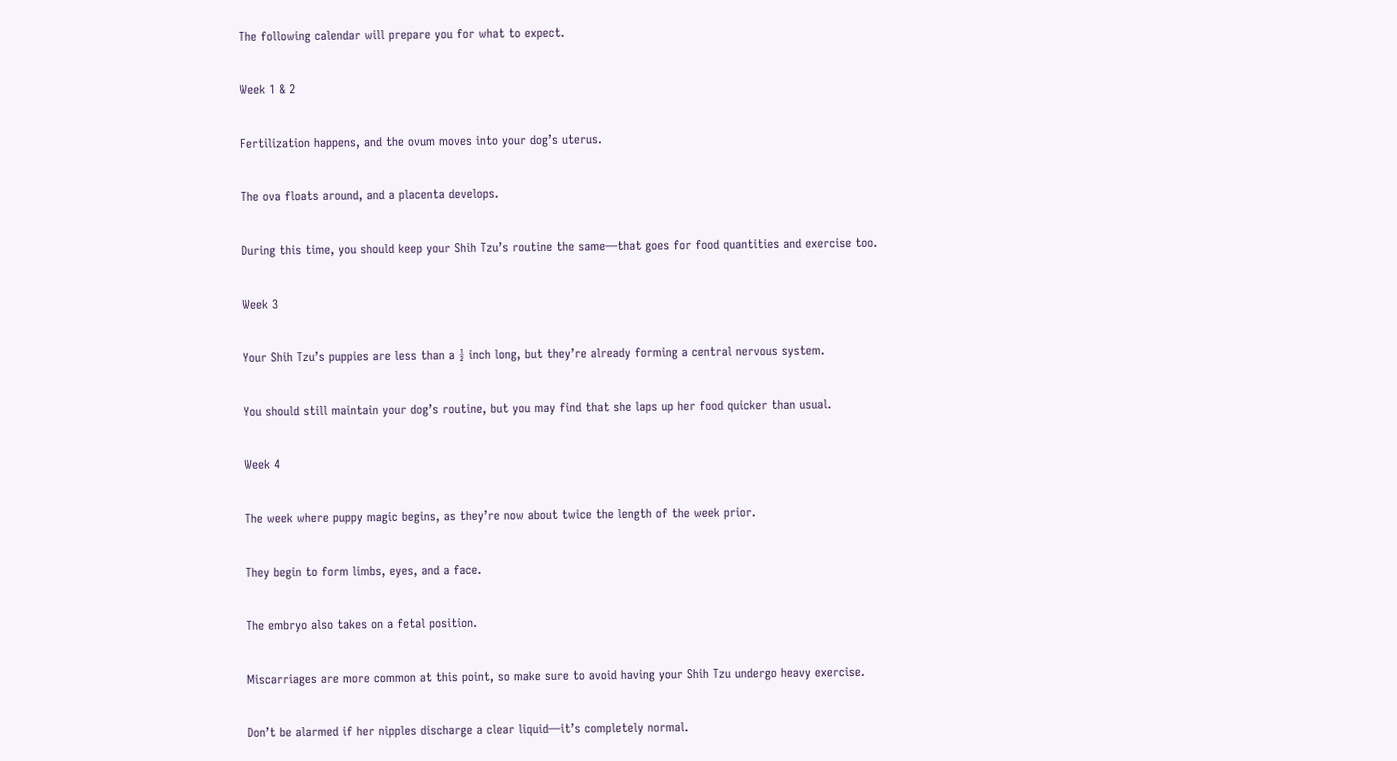The following calendar will prepare you for what to expect.

Week 1 & 2

Fertilization happens, and the ovum moves into your dog’s uterus.

The ova floats around, and a placenta develops.

During this time, you should keep your Shih Tzu’s routine the same—that goes for food quantities and exercise too.

Week 3

Your Shih Tzu’s puppies are less than a ½ inch long, but they’re already forming a central nervous system.

You should still maintain your dog’s routine, but you may find that she laps up her food quicker than usual.

Week 4

The week where puppy magic begins, as they’re now about twice the length of the week prior.

They begin to form limbs, eyes, and a face.

The embryo also takes on a fetal position.

Miscarriages are more common at this point, so make sure to avoid having your Shih Tzu undergo heavy exercise.

Don’t be alarmed if her nipples discharge a clear liquid—it’s completely normal.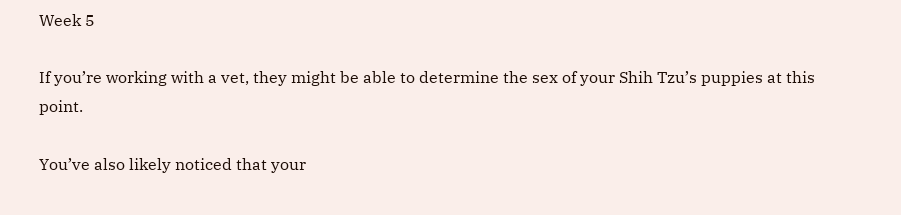Week 5

If you’re working with a vet, they might be able to determine the sex of your Shih Tzu’s puppies at this point.

You’ve also likely noticed that your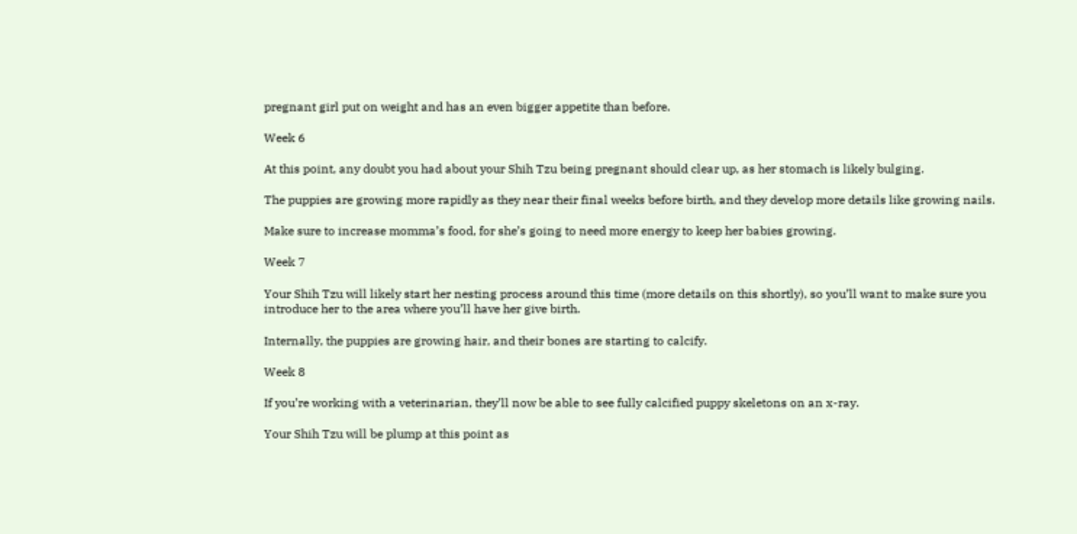pregnant girl put on weight and has an even bigger appetite than before.

Week 6

At this point, any doubt you had about your Shih Tzu being pregnant should clear up, as her stomach is likely bulging.

The puppies are growing more rapidly as they near their final weeks before birth, and they develop more details like growing nails.

Make sure to increase momma’s food, for she’s going to need more energy to keep her babies growing.

Week 7

Your Shih Tzu will likely start her nesting process around this time (more details on this shortly), so you’ll want to make sure you introduce her to the area where you’ll have her give birth.

Internally, the puppies are growing hair, and their bones are starting to calcify.

Week 8

If you’re working with a veterinarian, they’ll now be able to see fully calcified puppy skeletons on an x-ray.

Your Shih Tzu will be plump at this point as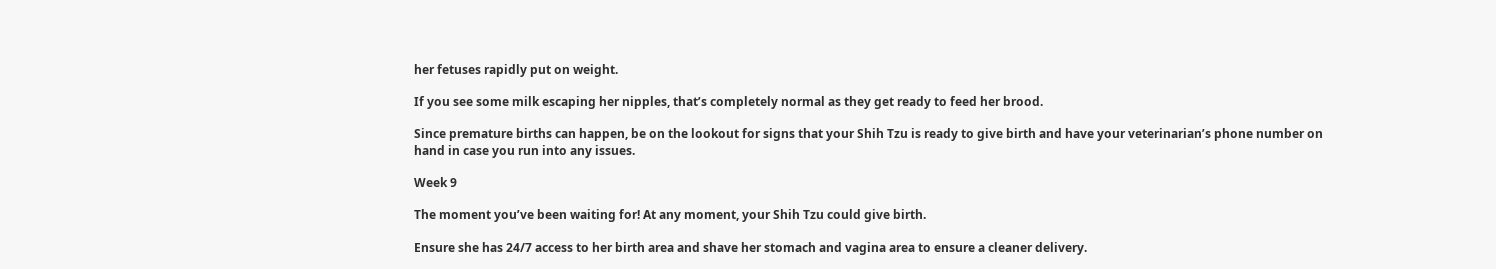her fetuses rapidly put on weight.

If you see some milk escaping her nipples, that’s completely normal as they get ready to feed her brood.

Since premature births can happen, be on the lookout for signs that your Shih Tzu is ready to give birth and have your veterinarian’s phone number on hand in case you run into any issues.

Week 9

The moment you’ve been waiting for! At any moment, your Shih Tzu could give birth.

Ensure she has 24/7 access to her birth area and shave her stomach and vagina area to ensure a cleaner delivery.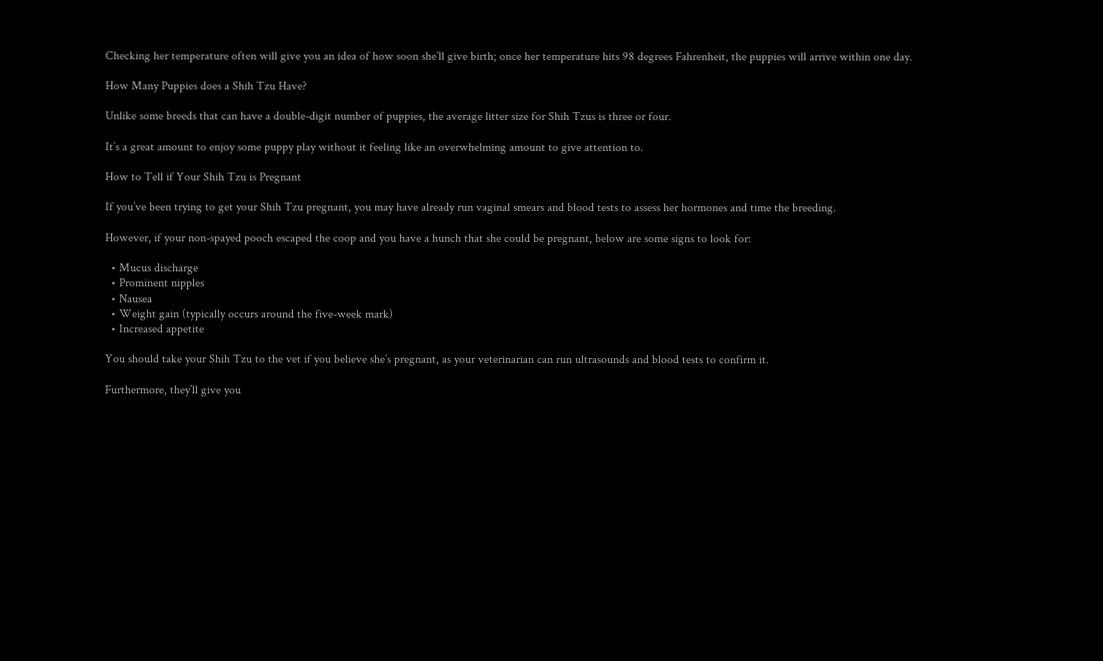Checking her temperature often will give you an idea of how soon she’ll give birth; once her temperature hits 98 degrees Fahrenheit, the puppies will arrive within one day.

How Many Puppies does a Shih Tzu Have?

Unlike some breeds that can have a double-digit number of puppies, the average litter size for Shih Tzus is three or four.

It’s a great amount to enjoy some puppy play without it feeling like an overwhelming amount to give attention to.

How to Tell if Your Shih Tzu is Pregnant

If you’ve been trying to get your Shih Tzu pregnant, you may have already run vaginal smears and blood tests to assess her hormones and time the breeding.

However, if your non-spayed pooch escaped the coop and you have a hunch that she could be pregnant, below are some signs to look for:

  • Mucus discharge
  • Prominent nipples
  • Nausea
  • Weight gain (typically occurs around the five-week mark)
  • Increased appetite

You should take your Shih Tzu to the vet if you believe she’s pregnant, as your veterinarian can run ultrasounds and blood tests to confirm it.

Furthermore, they’ll give you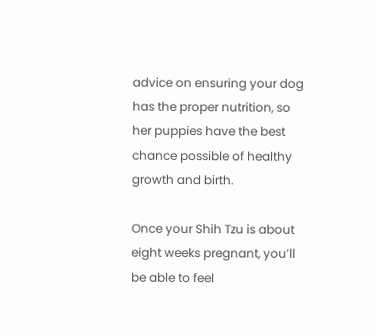advice on ensuring your dog has the proper nutrition, so her puppies have the best chance possible of healthy growth and birth.

Once your Shih Tzu is about eight weeks pregnant, you’ll be able to feel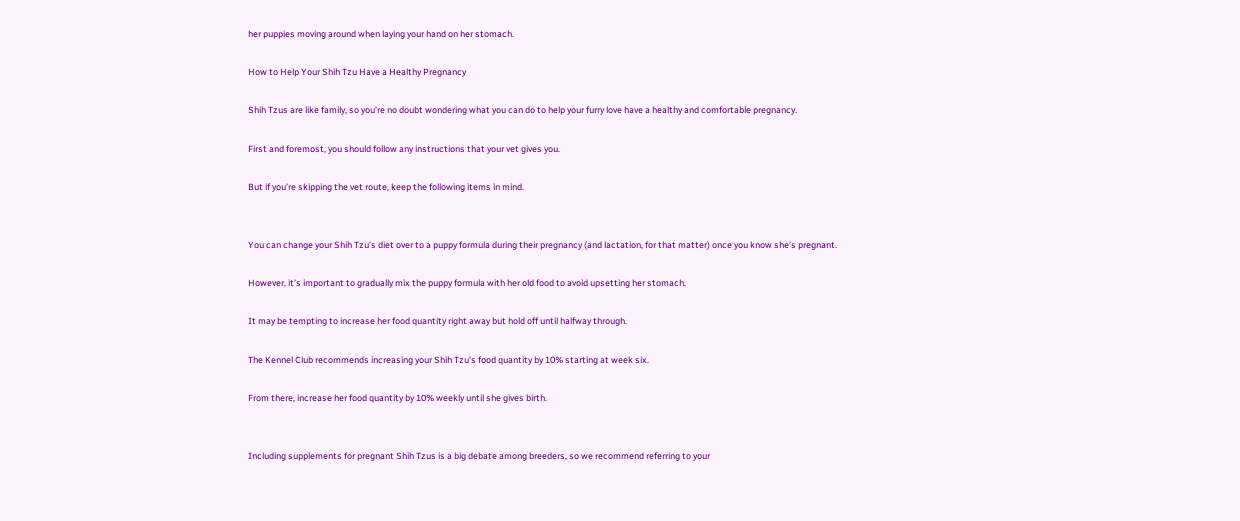her puppies moving around when laying your hand on her stomach.

How to Help Your Shih Tzu Have a Healthy Pregnancy

Shih Tzus are like family, so you’re no doubt wondering what you can do to help your furry love have a healthy and comfortable pregnancy.

First and foremost, you should follow any instructions that your vet gives you.

But if you’re skipping the vet route, keep the following items in mind.


You can change your Shih Tzu’s diet over to a puppy formula during their pregnancy (and lactation, for that matter) once you know she’s pregnant.

However, it’s important to gradually mix the puppy formula with her old food to avoid upsetting her stomach.

It may be tempting to increase her food quantity right away but hold off until halfway through.

The Kennel Club recommends increasing your Shih Tzu’s food quantity by 10% starting at week six.

From there, increase her food quantity by 10% weekly until she gives birth.


Including supplements for pregnant Shih Tzus is a big debate among breeders, so we recommend referring to your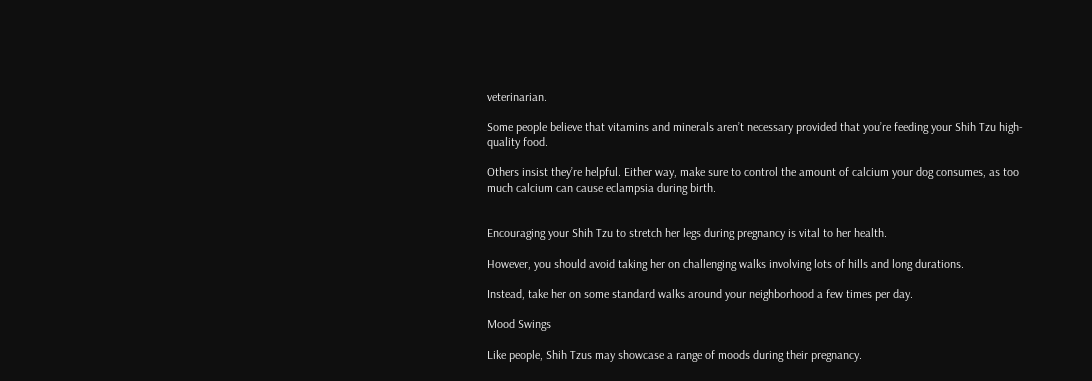veterinarian.

Some people believe that vitamins and minerals aren’t necessary provided that you’re feeding your Shih Tzu high-quality food.

Others insist they’re helpful. Either way, make sure to control the amount of calcium your dog consumes, as too much calcium can cause eclampsia during birth.


Encouraging your Shih Tzu to stretch her legs during pregnancy is vital to her health.

However, you should avoid taking her on challenging walks involving lots of hills and long durations.

Instead, take her on some standard walks around your neighborhood a few times per day.

Mood Swings

Like people, Shih Tzus may showcase a range of moods during their pregnancy.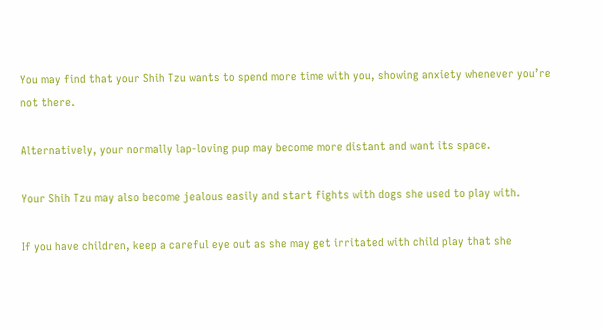You may find that your Shih Tzu wants to spend more time with you, showing anxiety whenever you’re not there.

Alternatively, your normally lap-loving pup may become more distant and want its space.

Your Shih Tzu may also become jealous easily and start fights with dogs she used to play with.

If you have children, keep a careful eye out as she may get irritated with child play that she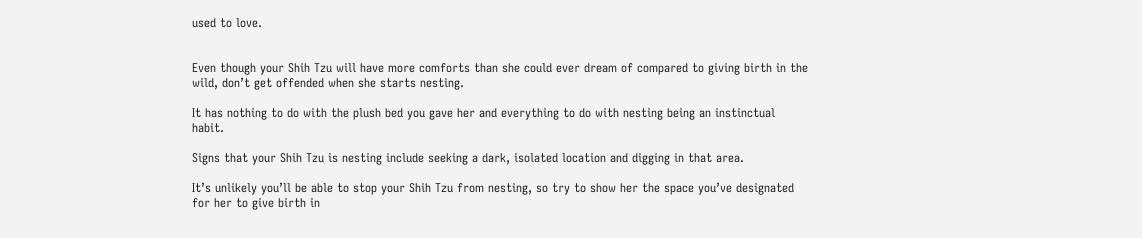used to love.


Even though your Shih Tzu will have more comforts than she could ever dream of compared to giving birth in the wild, don’t get offended when she starts nesting.

It has nothing to do with the plush bed you gave her and everything to do with nesting being an instinctual habit.

Signs that your Shih Tzu is nesting include seeking a dark, isolated location and digging in that area.

It’s unlikely you’ll be able to stop your Shih Tzu from nesting, so try to show her the space you’ve designated for her to give birth in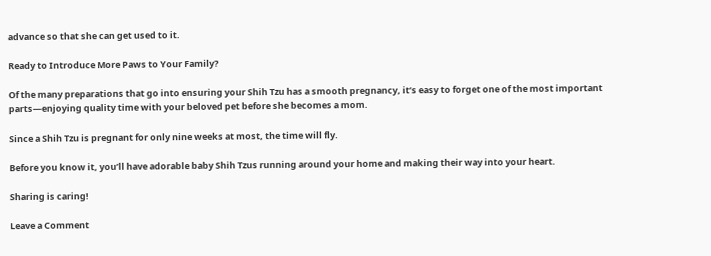advance so that she can get used to it.

Ready to Introduce More Paws to Your Family?

Of the many preparations that go into ensuring your Shih Tzu has a smooth pregnancy, it’s easy to forget one of the most important parts—enjoying quality time with your beloved pet before she becomes a mom.

Since a Shih Tzu is pregnant for only nine weeks at most, the time will fly.

Before you know it, you’ll have adorable baby Shih Tzus running around your home and making their way into your heart.

Sharing is caring!

Leave a Comment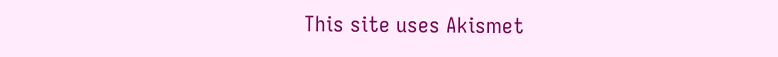This site uses Akismet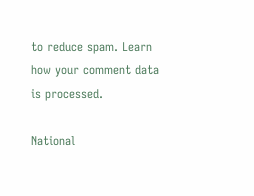to reduce spam. Learn how your comment data is processed.

National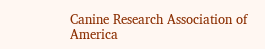Canine Research Association of America